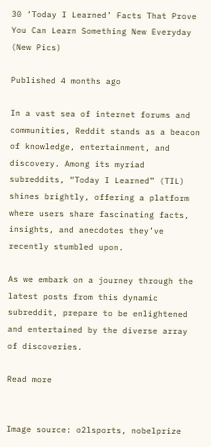30 ‘Today I Learned’ Facts That Prove You Can Learn Something New Everyday (New Pics)

Published 4 months ago

In a vast sea of internet forums and communities, Reddit stands as a beacon of knowledge, entertainment, and discovery. Among its myriad subreddits, “Today I Learned” (TIL) shines brightly, offering a platform where users share fascinating facts, insights, and anecdotes they’ve recently stumbled upon.

As we embark on a journey through the latest posts from this dynamic subreddit, prepare to be enlightened and entertained by the diverse array of discoveries.

Read more


Image source: o2lsports, nobelprize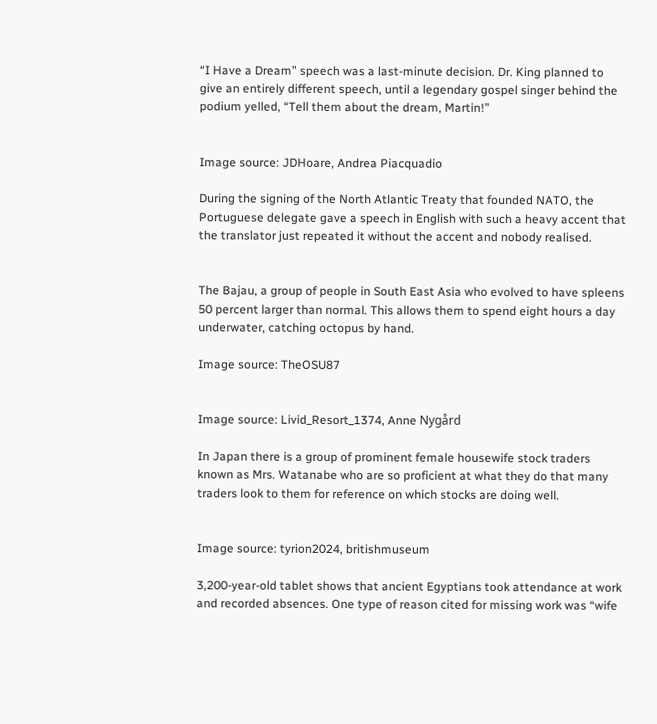“I Have a Dream” speech was a last-minute decision. Dr. King planned to give an entirely different speech, until a legendary gospel singer behind the podium yelled, “Tell them about the dream, Martin!”


Image source: JDHoare, Andrea Piacquadio

During the signing of the North Atlantic Treaty that founded NATO, the Portuguese delegate gave a speech in English with such a heavy accent that the translator just repeated it without the accent and nobody realised.


The Bajau, a group of people in South East Asia who evolved to have spleens 50 percent larger than normal. This allows them to spend eight hours a day underwater, catching octopus by hand.

Image source: TheOSU87


Image source: Livid_Resort_1374, Anne Nygård

In Japan there is a group of prominent female housewife stock traders known as Mrs. Watanabe who are so proficient at what they do that many traders look to them for reference on which stocks are doing well.


Image source: tyrion2024, britishmuseum

3,200-year-old tablet shows that ancient Egyptians took attendance at work and recorded absences. One type of reason cited for missing work was “wife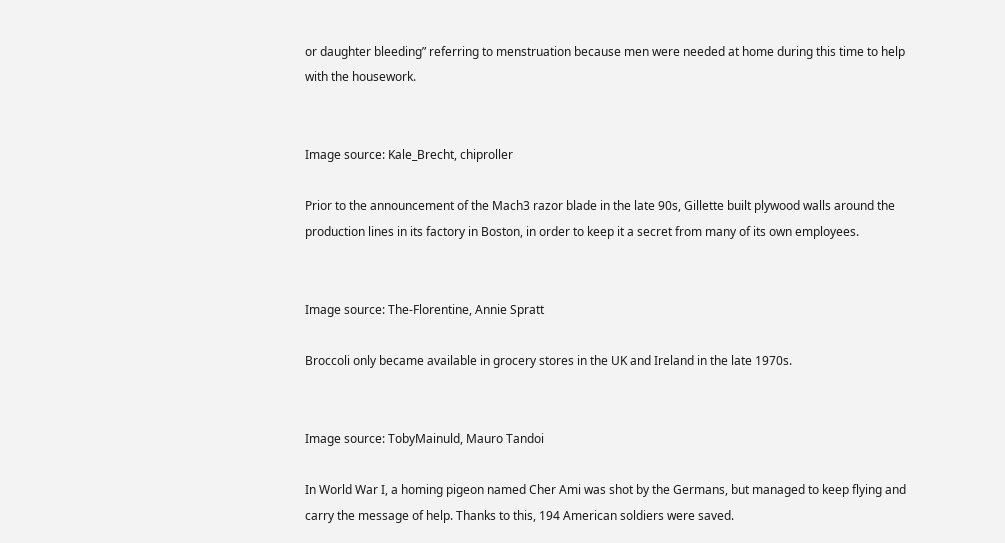or daughter bleeding” referring to menstruation because men were needed at home during this time to help with the housework.


Image source: Kale_Brecht, chiproller

Prior to the announcement of the Mach3 razor blade in the late 90s, Gillette built plywood walls around the production lines in its factory in Boston, in order to keep it a secret from many of its own employees.


Image source: The-Florentine, Annie Spratt

Broccoli only became available in grocery stores in the UK and Ireland in the late 1970s.


Image source: TobyMainuld, Mauro Tandoi

In World War I, a homing pigeon named Cher Ami was shot by the Germans, but managed to keep flying and carry the message of help. Thanks to this, 194 American soldiers were saved.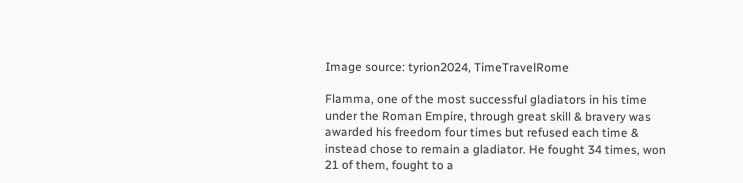Image source: tyrion2024, TimeTravelRome

Flamma, one of the most successful gladiators in his time under the Roman Empire, through great skill & bravery was awarded his freedom four times but refused each time & instead chose to remain a gladiator. He fought 34 times, won 21 of them, fought to a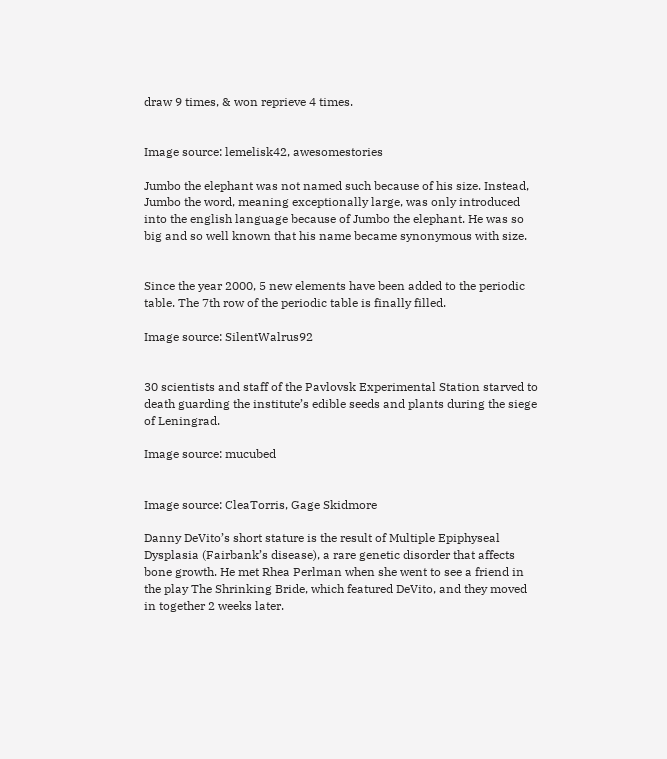draw 9 times, & won reprieve 4 times.


Image source: lemelisk42, awesomestories

Jumbo the elephant was not named such because of his size. Instead, Jumbo the word, meaning exceptionally large, was only introduced into the english language because of Jumbo the elephant. He was so big and so well known that his name became synonymous with size.


Since the year 2000, 5 new elements have been added to the periodic table. The 7th row of the periodic table is finally filled.

Image source: SilentWalrus92


30 scientists and staff of the Pavlovsk Experimental Station starved to death guarding the institute’s edible seeds and plants during the siege of Leningrad.

Image source: mucubed


Image source: CleaTorris, Gage Skidmore

Danny DeVito’s short stature is the result of Multiple Epiphyseal Dysplasia (Fairbank’s disease), a rare genetic disorder that affects bone growth. He met Rhea Perlman when she went to see a friend in the play The Shrinking Bride, which featured DeVito, and they moved in together 2 weeks later.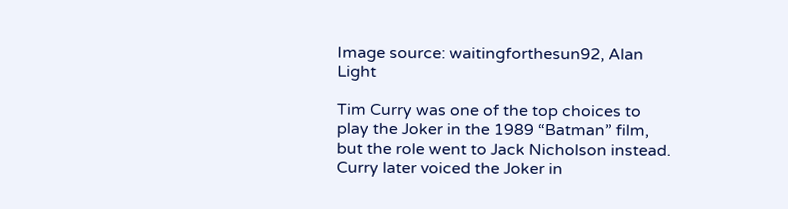Image source: waitingforthesun92, Alan Light

Tim Curry was one of the top choices to play the Joker in the 1989 “Batman” film, but the role went to Jack Nicholson instead. Curry later voiced the Joker in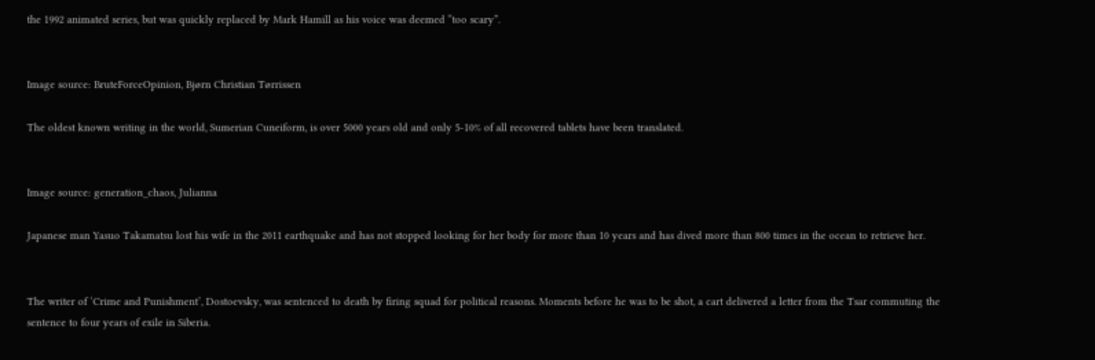the 1992 animated series, but was quickly replaced by Mark Hamill as his voice was deemed “too scary”.


Image source: BruteForceOpinion, Bjørn Christian Tørrissen

The oldest known writing in the world, Sumerian Cuneiform, is over 5000 years old and only 5-10% of all recovered tablets have been translated.


Image source: generation_chaos, Julianna

Japanese man Yasuo Takamatsu lost his wife in the 2011 earthquake and has not stopped looking for her body for more than 10 years and has dived more than 800 times in the ocean to retrieve her.


The writer of ‘Crime and Punishment’, Dostoevsky, was sentenced to death by firing squad for political reasons. Moments before he was to be shot, a cart delivered a letter from the Tsar commuting the sentence to four years of exile in Siberia.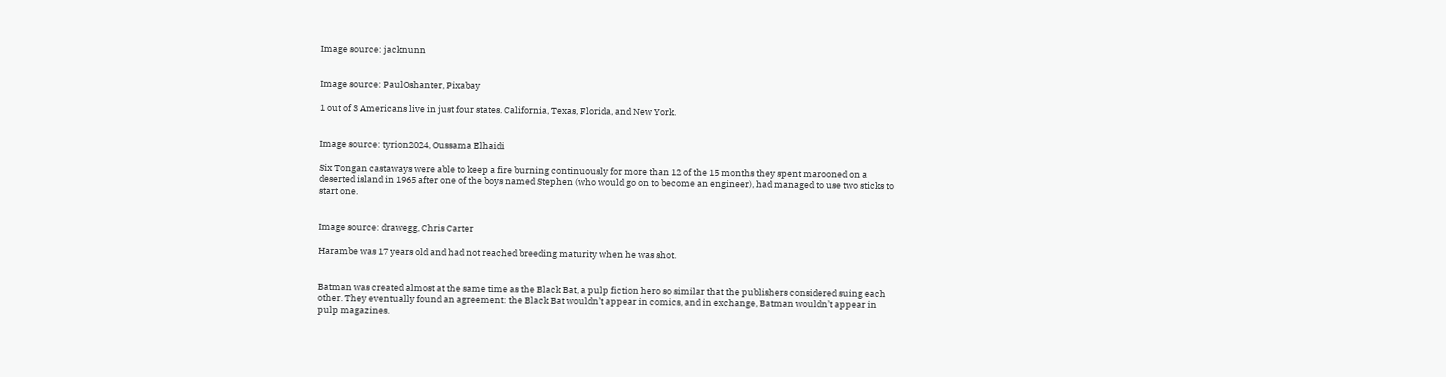Image source: jacknunn


Image source: PaulOshanter, Pixabay

1 out of 3 Americans live in just four states. California, Texas, Florida, and New York.


Image source: tyrion2024, Oussama Elhaidi

Six Tongan castaways were able to keep a fire burning continuously for more than 12 of the 15 months they spent marooned on a deserted island in 1965 after one of the boys named Stephen (who would go on to become an engineer), had managed to use two sticks to start one.


Image source: drawegg, Chris Carter

Harambe was 17 years old and had not reached breeding maturity when he was shot.


Batman was created almost at the same time as the Black Bat, a pulp fiction hero so similar that the publishers considered suing each other. They eventually found an agreement: the Black Bat wouldn’t appear in comics, and in exchange, Batman wouldn’t appear in pulp magazines.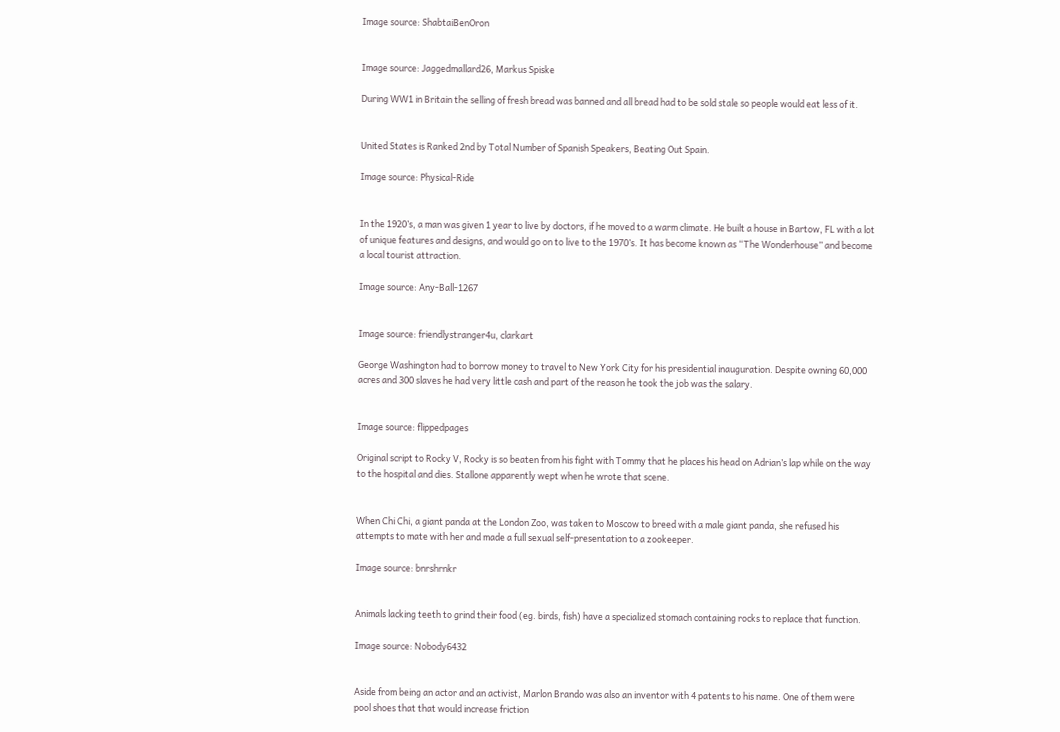Image source: ShabtaiBenOron


Image source: Jaggedmallard26, Markus Spiske

During WW1 in Britain the selling of fresh bread was banned and all bread had to be sold stale so people would eat less of it.


United States is Ranked 2nd by Total Number of Spanish Speakers, Beating Out Spain.

Image source: Physical-Ride


In the 1920’s, a man was given 1 year to live by doctors, if he moved to a warm climate. He built a house in Bartow, FL with a lot of unique features and designs, and would go on to live to the 1970’s. It has become known as “The Wonderhouse” and become a local tourist attraction.

Image source: Any-Ball-1267


Image source: friendlystranger4u, clarkart

George Washington had to borrow money to travel to New York City for his presidential inauguration. Despite owning 60,000 acres and 300 slaves he had very little cash and part of the reason he took the job was the salary.


Image source: flippedpages

Original script to Rocky V, Rocky is so beaten from his fight with Tommy that he places his head on Adrian’s lap while on the way to the hospital and dies. Stallone apparently wept when he wrote that scene.


When Chi Chi, a giant panda at the London Zoo, was taken to Moscow to breed with a male giant panda, she refused his attempts to mate with her and made a full sexual self-presentation to a zookeeper.

Image source: bnrshrnkr


Animals lacking teeth to grind their food (eg. birds, fish) have a specialized stomach containing rocks to replace that function.

Image source: Nobody6432


Aside from being an actor and an activist, Marlon Brando was also an inventor with 4 patents to his name. One of them were pool shoes that that would increase friction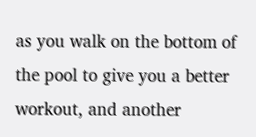as you walk on the bottom of the pool to give you a better workout, and another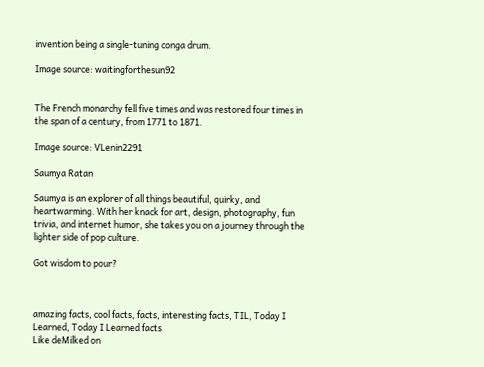invention being a single-tuning conga drum.

Image source: waitingforthesun92


The French monarchy fell five times and was restored four times in the span of a century, from 1771 to 1871.

Image source: VLenin2291

Saumya Ratan

Saumya is an explorer of all things beautiful, quirky, and heartwarming. With her knack for art, design, photography, fun trivia, and internet humor, she takes you on a journey through the lighter side of pop culture.

Got wisdom to pour?



amazing facts, cool facts, facts, interesting facts, TIL, Today I Learned, Today I Learned facts
Like deMilked on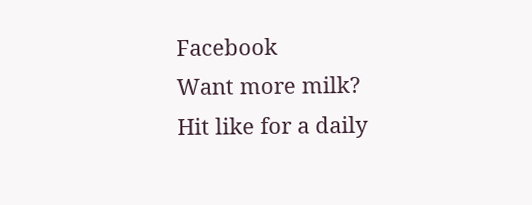Facebook
Want more milk?
Hit like for a daily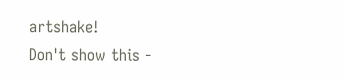artshake!
Don't show this -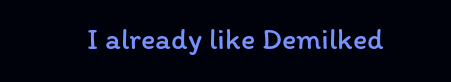I already like Demilked